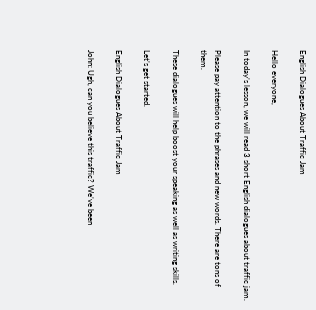English Dialogues About Traffic Jam

Hello everyone,

In today’s lesson, we will read 3 short English dialogues about traffic jam.

Please pay attention to the phrases and new words. There are tons of them.

These dialogues will help boost your speaking as well as writing skills.

Let’s get started.

English Dialogues About Traffic Jam

John: Ugh, can you believe this traffic? We’ve been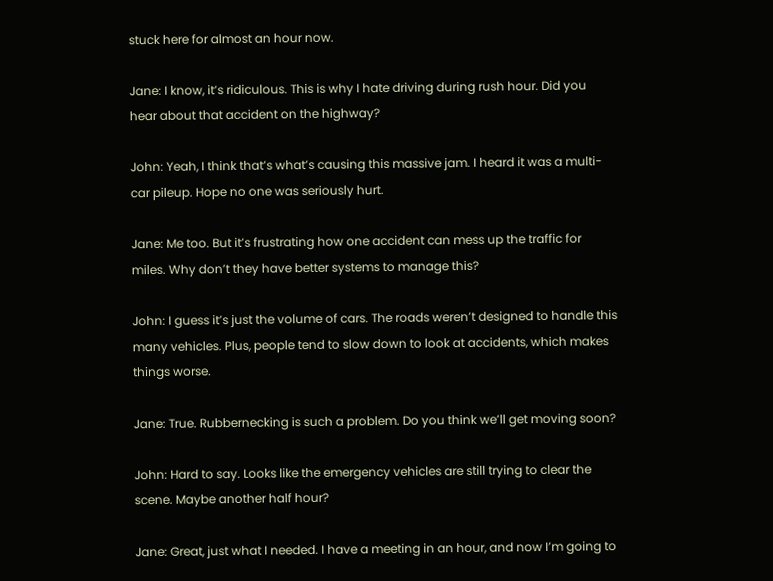stuck here for almost an hour now.

Jane: I know, it’s ridiculous. This is why I hate driving during rush hour. Did you hear about that accident on the highway?

John: Yeah, I think that’s what’s causing this massive jam. I heard it was a multi-car pileup. Hope no one was seriously hurt.

Jane: Me too. But it’s frustrating how one accident can mess up the traffic for miles. Why don’t they have better systems to manage this?

John: I guess it’s just the volume of cars. The roads weren’t designed to handle this many vehicles. Plus, people tend to slow down to look at accidents, which makes things worse.

Jane: True. Rubbernecking is such a problem. Do you think we’ll get moving soon?

John: Hard to say. Looks like the emergency vehicles are still trying to clear the scene. Maybe another half hour?

Jane: Great, just what I needed. I have a meeting in an hour, and now I’m going to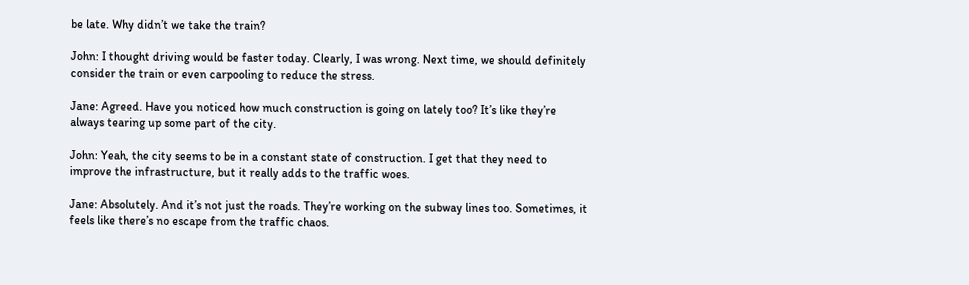be late. Why didn’t we take the train?

John: I thought driving would be faster today. Clearly, I was wrong. Next time, we should definitely consider the train or even carpooling to reduce the stress.

Jane: Agreed. Have you noticed how much construction is going on lately too? It’s like they’re always tearing up some part of the city.

John: Yeah, the city seems to be in a constant state of construction. I get that they need to improve the infrastructure, but it really adds to the traffic woes.

Jane: Absolutely. And it’s not just the roads. They’re working on the subway lines too. Sometimes, it feels like there’s no escape from the traffic chaos.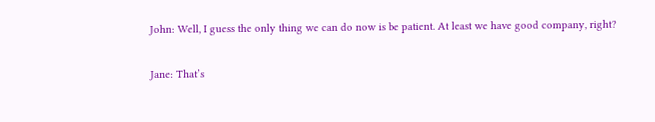John: Well, I guess the only thing we can do now is be patient. At least we have good company, right?

Jane: That’s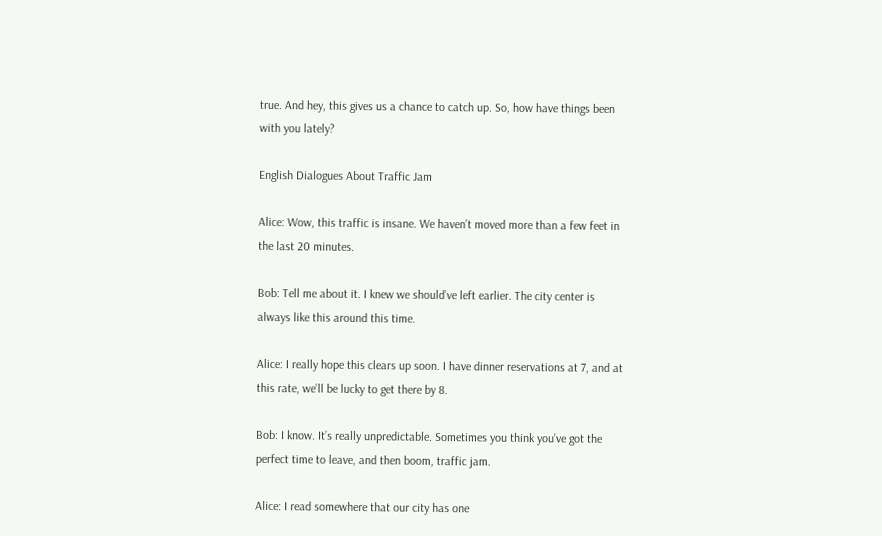true. And hey, this gives us a chance to catch up. So, how have things been with you lately?

English Dialogues About Traffic Jam

Alice: Wow, this traffic is insane. We haven’t moved more than a few feet in the last 20 minutes.

Bob: Tell me about it. I knew we should’ve left earlier. The city center is always like this around this time.

Alice: I really hope this clears up soon. I have dinner reservations at 7, and at this rate, we’ll be lucky to get there by 8.

Bob: I know. It’s really unpredictable. Sometimes you think you’ve got the perfect time to leave, and then boom, traffic jam.

Alice: I read somewhere that our city has one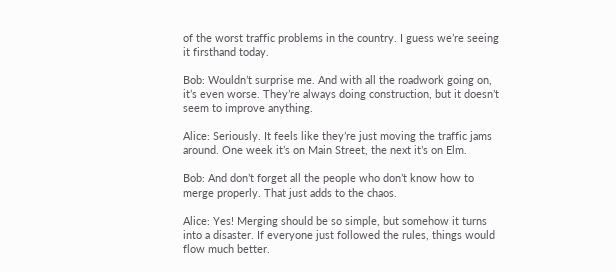of the worst traffic problems in the country. I guess we’re seeing it firsthand today.

Bob: Wouldn’t surprise me. And with all the roadwork going on, it’s even worse. They’re always doing construction, but it doesn’t seem to improve anything.

Alice: Seriously. It feels like they’re just moving the traffic jams around. One week it’s on Main Street, the next it’s on Elm.

Bob: And don’t forget all the people who don’t know how to merge properly. That just adds to the chaos.

Alice: Yes! Merging should be so simple, but somehow it turns into a disaster. If everyone just followed the rules, things would flow much better.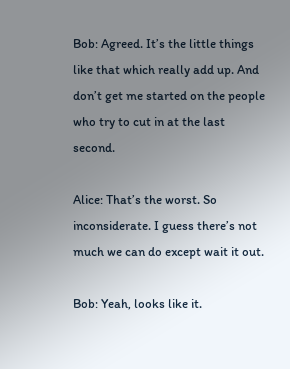Bob: Agreed. It’s the little things like that which really add up. And don’t get me started on the people who try to cut in at the last second.

Alice: That’s the worst. So inconsiderate. I guess there’s not much we can do except wait it out.

Bob: Yeah, looks like it.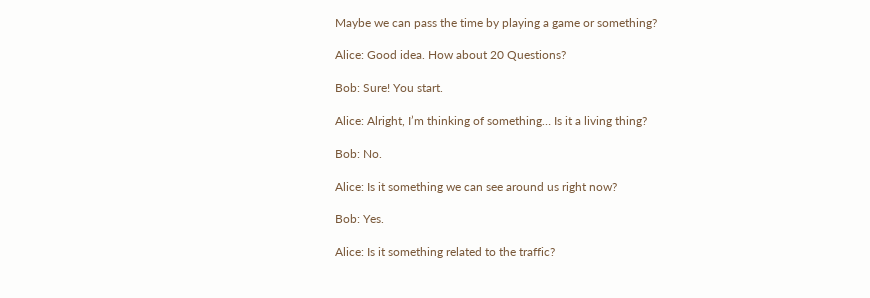Maybe we can pass the time by playing a game or something?

Alice: Good idea. How about 20 Questions?

Bob: Sure! You start.

Alice: Alright, I’m thinking of something… Is it a living thing?

Bob: No.

Alice: Is it something we can see around us right now?

Bob: Yes.

Alice: Is it something related to the traffic?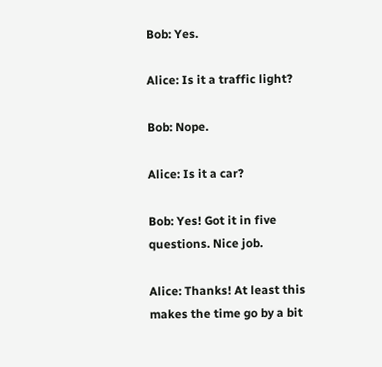Bob: Yes.

Alice: Is it a traffic light?

Bob: Nope.

Alice: Is it a car?

Bob: Yes! Got it in five questions. Nice job.

Alice: Thanks! At least this makes the time go by a bit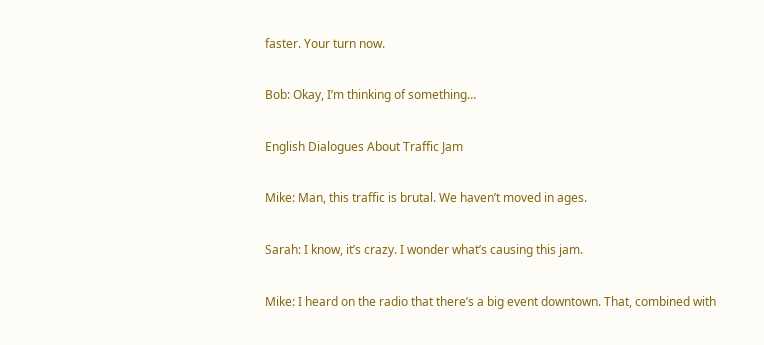faster. Your turn now.

Bob: Okay, I’m thinking of something…

English Dialogues About Traffic Jam

Mike: Man, this traffic is brutal. We haven’t moved in ages.

Sarah: I know, it’s crazy. I wonder what’s causing this jam.

Mike: I heard on the radio that there’s a big event downtown. That, combined with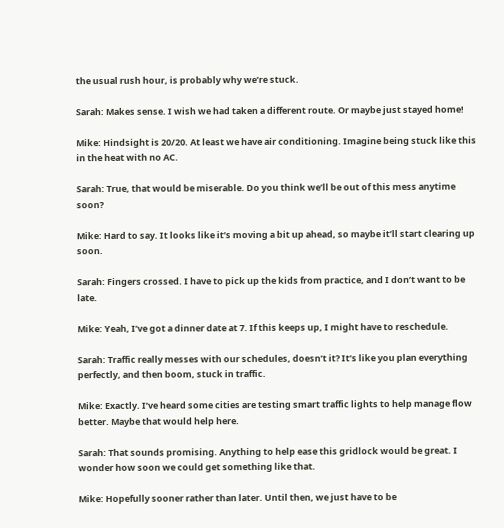the usual rush hour, is probably why we’re stuck.

Sarah: Makes sense. I wish we had taken a different route. Or maybe just stayed home!

Mike: Hindsight is 20/20. At least we have air conditioning. Imagine being stuck like this in the heat with no AC.

Sarah: True, that would be miserable. Do you think we’ll be out of this mess anytime soon?

Mike: Hard to say. It looks like it’s moving a bit up ahead, so maybe it’ll start clearing up soon.

Sarah: Fingers crossed. I have to pick up the kids from practice, and I don’t want to be late.

Mike: Yeah, I’ve got a dinner date at 7. If this keeps up, I might have to reschedule.

Sarah: Traffic really messes with our schedules, doesn’t it? It’s like you plan everything perfectly, and then boom, stuck in traffic.

Mike: Exactly. I’ve heard some cities are testing smart traffic lights to help manage flow better. Maybe that would help here.

Sarah: That sounds promising. Anything to help ease this gridlock would be great. I wonder how soon we could get something like that.

Mike: Hopefully sooner rather than later. Until then, we just have to be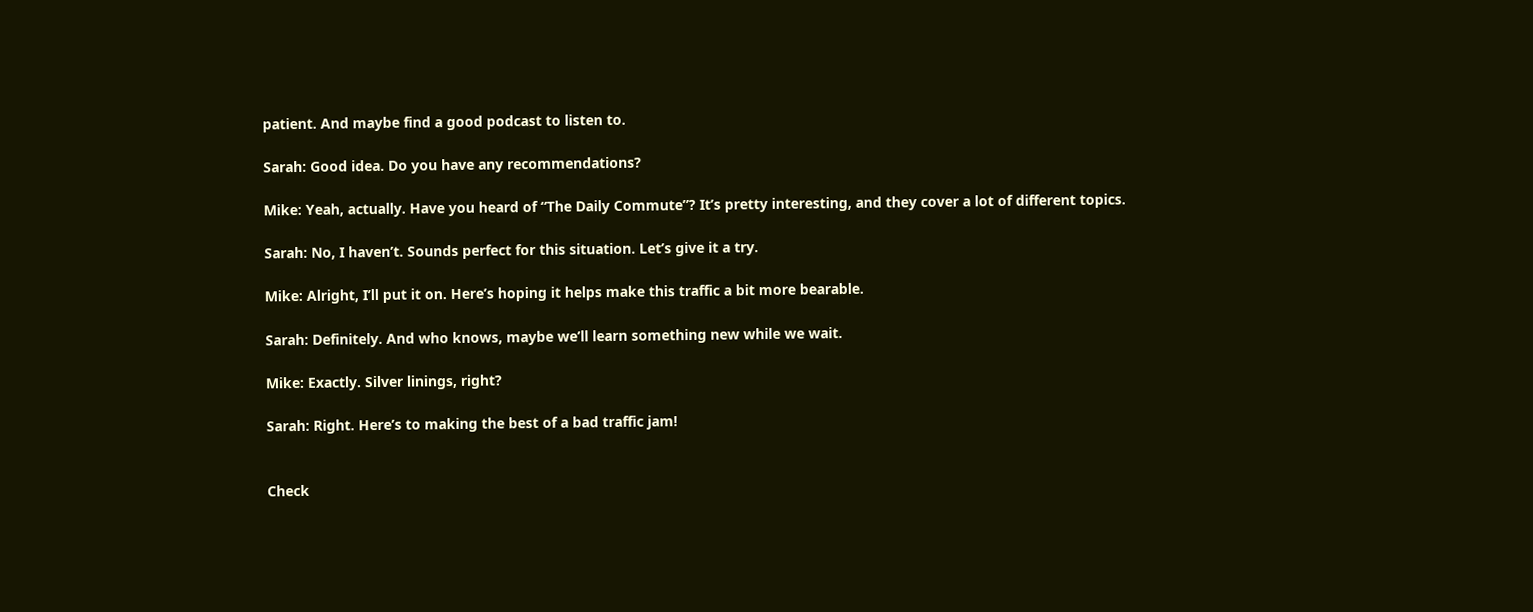patient. And maybe find a good podcast to listen to.

Sarah: Good idea. Do you have any recommendations?

Mike: Yeah, actually. Have you heard of “The Daily Commute”? It’s pretty interesting, and they cover a lot of different topics.

Sarah: No, I haven’t. Sounds perfect for this situation. Let’s give it a try.

Mike: Alright, I’ll put it on. Here’s hoping it helps make this traffic a bit more bearable.

Sarah: Definitely. And who knows, maybe we’ll learn something new while we wait.

Mike: Exactly. Silver linings, right?

Sarah: Right. Here’s to making the best of a bad traffic jam!


Check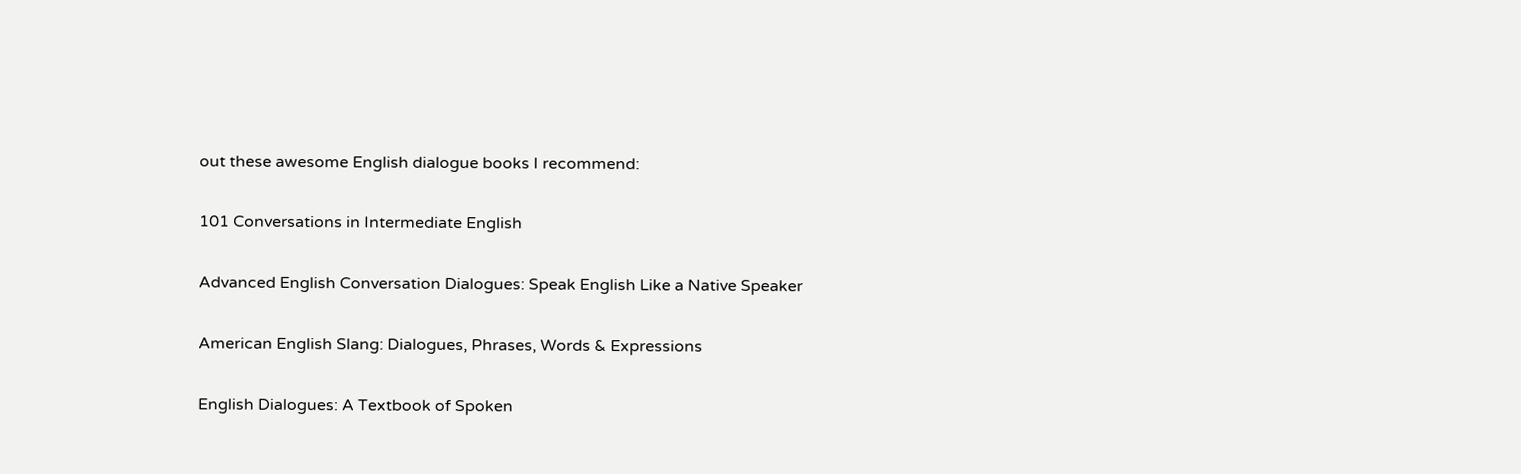out these awesome English dialogue books I recommend:

101 Conversations in Intermediate English

Advanced English Conversation Dialogues: Speak English Like a Native Speaker

American English Slang: Dialogues, Phrases, Words & Expressions

English Dialogues: A Textbook of Spoken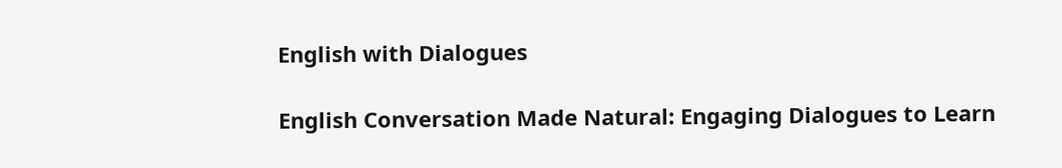English with Dialogues

English Conversation Made Natural: Engaging Dialogues to Learn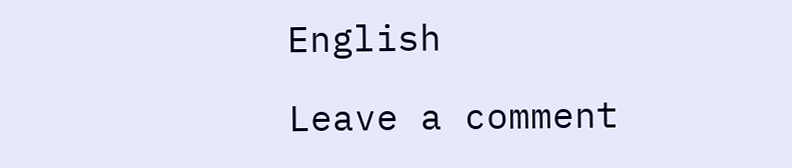English

Leave a comment